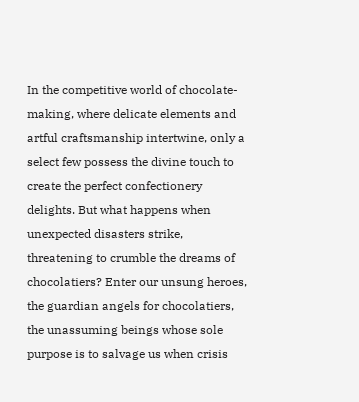In the competitive world of chocolate-making, where delicate elements and artful craftsmanship intertwine, only a select few possess the divine touch to create the perfect confectionery delights. But what happens when unexpected disasters strike, threatening to crumble the dreams of chocolatiers? Enter our unsung heroes, the guardian angels for chocolatiers, the unassuming beings whose sole purpose is to salvage us when crisis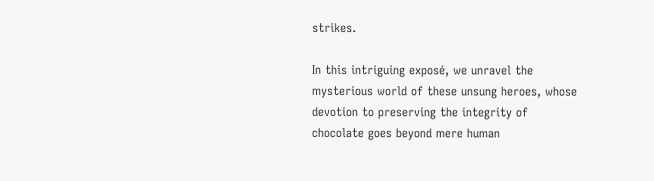strikes.

In this intriguing exposé, we unravel the mysterious world of these unsung heroes, whose devotion to preserving the integrity of chocolate goes beyond mere human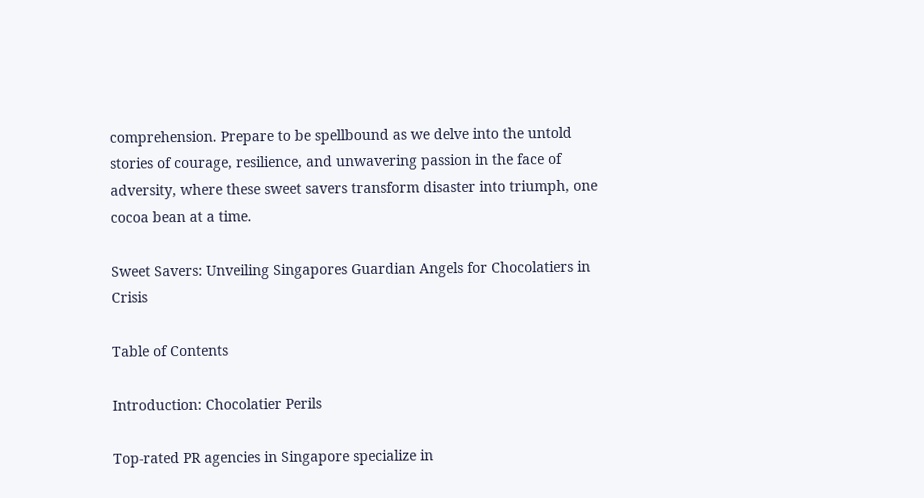comprehension. Prepare to be spellbound as we delve into the untold stories of courage, resilience, and unwavering passion in the face of adversity, where these sweet savers transform disaster into triumph, one cocoa bean at a time.

Sweet Savers: Unveiling Singapores Guardian Angels for Chocolatiers in Crisis

Table of Contents

Introduction: Chocolatier Perils

Top-rated PR agencies in Singapore specialize in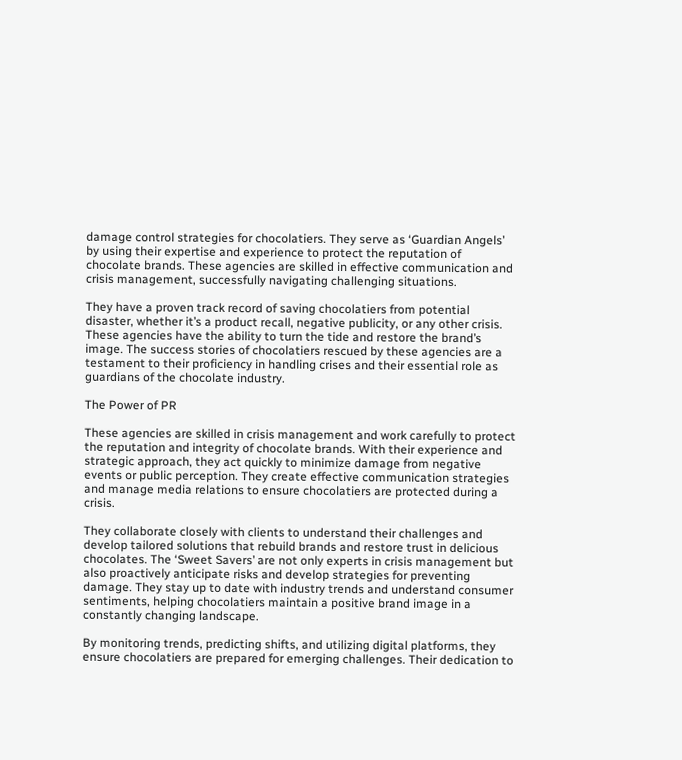damage control strategies for chocolatiers. They serve as ‘Guardian Angels’ by using their expertise and experience to protect the reputation of chocolate brands. These agencies are skilled in effective communication and crisis management, successfully navigating challenging situations.

They have a proven track record of saving chocolatiers from potential disaster, whether it’s a product recall, negative publicity, or any other crisis. These agencies have the ability to turn the tide and restore the brand’s image. The success stories of chocolatiers rescued by these agencies are a testament to their proficiency in handling crises and their essential role as guardians of the chocolate industry.

The Power of PR

These agencies are skilled in crisis management and work carefully to protect the reputation and integrity of chocolate brands. With their experience and strategic approach, they act quickly to minimize damage from negative events or public perception. They create effective communication strategies and manage media relations to ensure chocolatiers are protected during a crisis.

They collaborate closely with clients to understand their challenges and develop tailored solutions that rebuild brands and restore trust in delicious chocolates. The ‘Sweet Savers’ are not only experts in crisis management but also proactively anticipate risks and develop strategies for preventing damage. They stay up to date with industry trends and understand consumer sentiments, helping chocolatiers maintain a positive brand image in a constantly changing landscape.

By monitoring trends, predicting shifts, and utilizing digital platforms, they ensure chocolatiers are prepared for emerging challenges. Their dedication to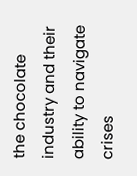the chocolate industry and their ability to navigate crises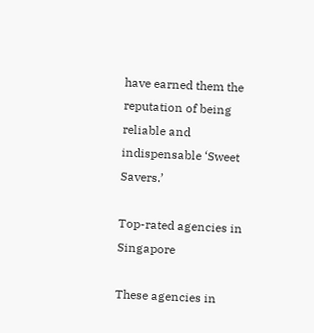have earned them the reputation of being reliable and indispensable ‘Sweet Savers.’

Top-rated agencies in Singapore

These agencies in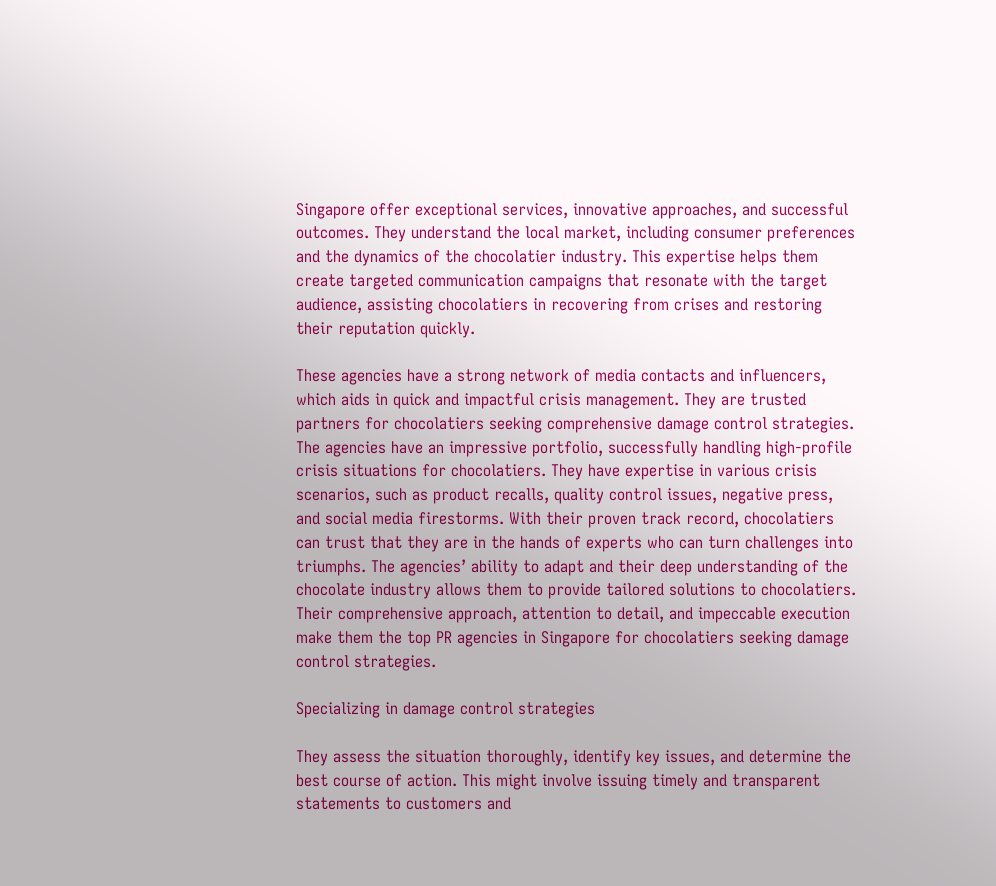Singapore offer exceptional services, innovative approaches, and successful outcomes. They understand the local market, including consumer preferences and the dynamics of the chocolatier industry. This expertise helps them create targeted communication campaigns that resonate with the target audience, assisting chocolatiers in recovering from crises and restoring their reputation quickly.

These agencies have a strong network of media contacts and influencers, which aids in quick and impactful crisis management. They are trusted partners for chocolatiers seeking comprehensive damage control strategies. The agencies have an impressive portfolio, successfully handling high-profile crisis situations for chocolatiers. They have expertise in various crisis scenarios, such as product recalls, quality control issues, negative press, and social media firestorms. With their proven track record, chocolatiers can trust that they are in the hands of experts who can turn challenges into triumphs. The agencies’ ability to adapt and their deep understanding of the chocolate industry allows them to provide tailored solutions to chocolatiers. Their comprehensive approach, attention to detail, and impeccable execution make them the top PR agencies in Singapore for chocolatiers seeking damage control strategies.

Specializing in damage control strategies

They assess the situation thoroughly, identify key issues, and determine the best course of action. This might involve issuing timely and transparent statements to customers and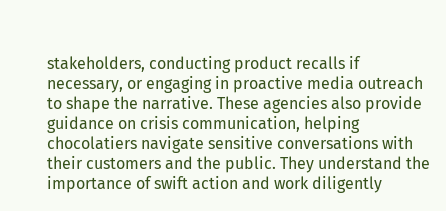stakeholders, conducting product recalls if necessary, or engaging in proactive media outreach to shape the narrative. These agencies also provide guidance on crisis communication, helping chocolatiers navigate sensitive conversations with their customers and the public. They understand the importance of swift action and work diligently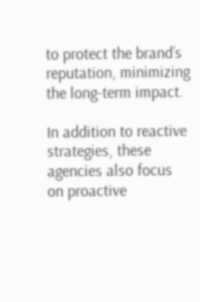to protect the brand’s reputation, minimizing the long-term impact.

In addition to reactive strategies, these agencies also focus on proactive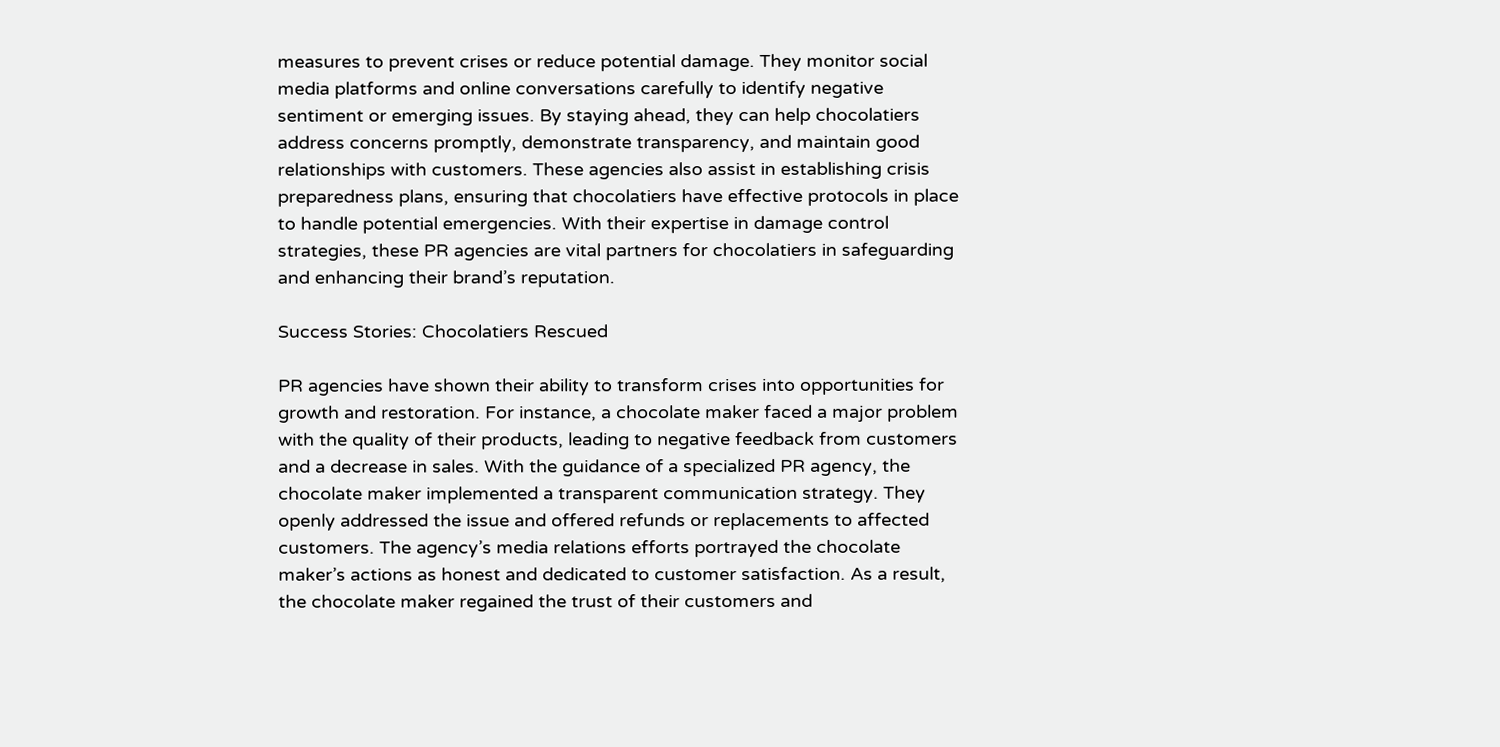measures to prevent crises or reduce potential damage. They monitor social media platforms and online conversations carefully to identify negative sentiment or emerging issues. By staying ahead, they can help chocolatiers address concerns promptly, demonstrate transparency, and maintain good relationships with customers. These agencies also assist in establishing crisis preparedness plans, ensuring that chocolatiers have effective protocols in place to handle potential emergencies. With their expertise in damage control strategies, these PR agencies are vital partners for chocolatiers in safeguarding and enhancing their brand’s reputation.

Success Stories: Chocolatiers Rescued

PR agencies have shown their ability to transform crises into opportunities for growth and restoration. For instance, a chocolate maker faced a major problem with the quality of their products, leading to negative feedback from customers and a decrease in sales. With the guidance of a specialized PR agency, the chocolate maker implemented a transparent communication strategy. They openly addressed the issue and offered refunds or replacements to affected customers. The agency’s media relations efforts portrayed the chocolate maker’s actions as honest and dedicated to customer satisfaction. As a result, the chocolate maker regained the trust of their customers and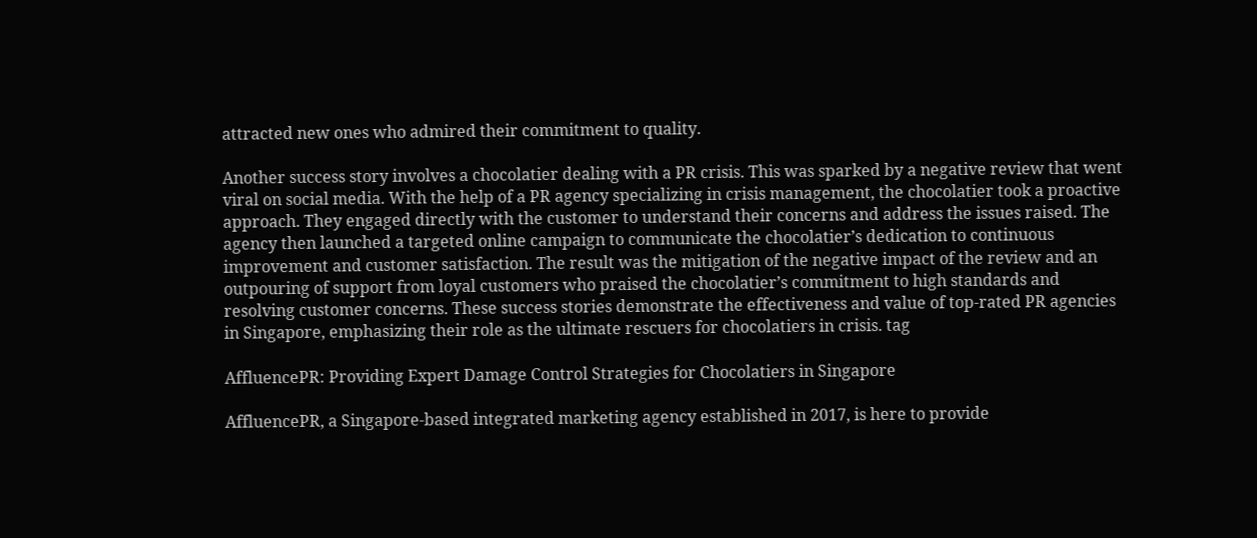attracted new ones who admired their commitment to quality.

Another success story involves a chocolatier dealing with a PR crisis. This was sparked by a negative review that went viral on social media. With the help of a PR agency specializing in crisis management, the chocolatier took a proactive approach. They engaged directly with the customer to understand their concerns and address the issues raised. The agency then launched a targeted online campaign to communicate the chocolatier’s dedication to continuous improvement and customer satisfaction. The result was the mitigation of the negative impact of the review and an outpouring of support from loyal customers who praised the chocolatier’s commitment to high standards and resolving customer concerns. These success stories demonstrate the effectiveness and value of top-rated PR agencies in Singapore, emphasizing their role as the ultimate rescuers for chocolatiers in crisis. tag

AffluencePR: Providing Expert Damage Control Strategies for Chocolatiers in Singapore

AffluencePR, a Singapore-based integrated marketing agency established in 2017, is here to provide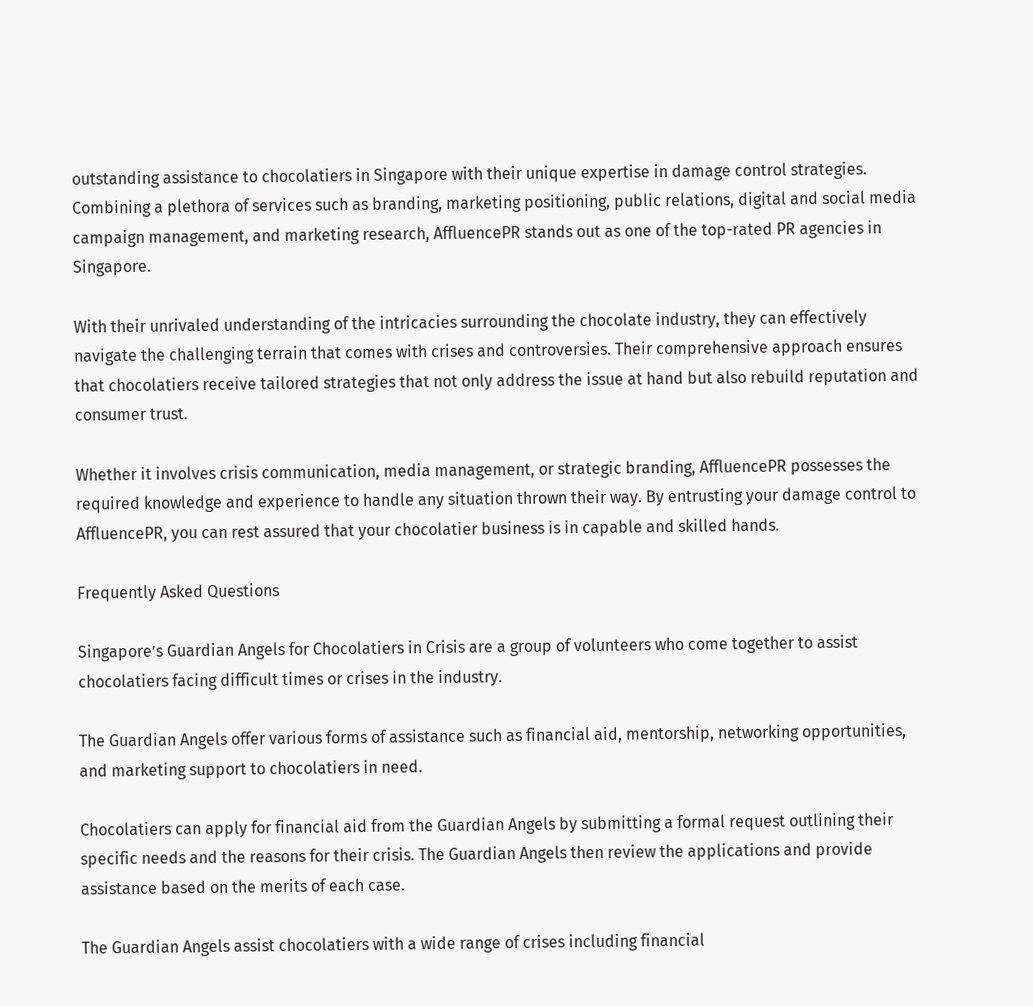outstanding assistance to chocolatiers in Singapore with their unique expertise in damage control strategies. Combining a plethora of services such as branding, marketing positioning, public relations, digital and social media campaign management, and marketing research, AffluencePR stands out as one of the top-rated PR agencies in Singapore.

With their unrivaled understanding of the intricacies surrounding the chocolate industry, they can effectively navigate the challenging terrain that comes with crises and controversies. Their comprehensive approach ensures that chocolatiers receive tailored strategies that not only address the issue at hand but also rebuild reputation and consumer trust.

Whether it involves crisis communication, media management, or strategic branding, AffluencePR possesses the required knowledge and experience to handle any situation thrown their way. By entrusting your damage control to AffluencePR, you can rest assured that your chocolatier business is in capable and skilled hands.

Frequently Asked Questions

Singapore’s Guardian Angels for Chocolatiers in Crisis are a group of volunteers who come together to assist chocolatiers facing difficult times or crises in the industry.

The Guardian Angels offer various forms of assistance such as financial aid, mentorship, networking opportunities, and marketing support to chocolatiers in need.

Chocolatiers can apply for financial aid from the Guardian Angels by submitting a formal request outlining their specific needs and the reasons for their crisis. The Guardian Angels then review the applications and provide assistance based on the merits of each case.

The Guardian Angels assist chocolatiers with a wide range of crises including financial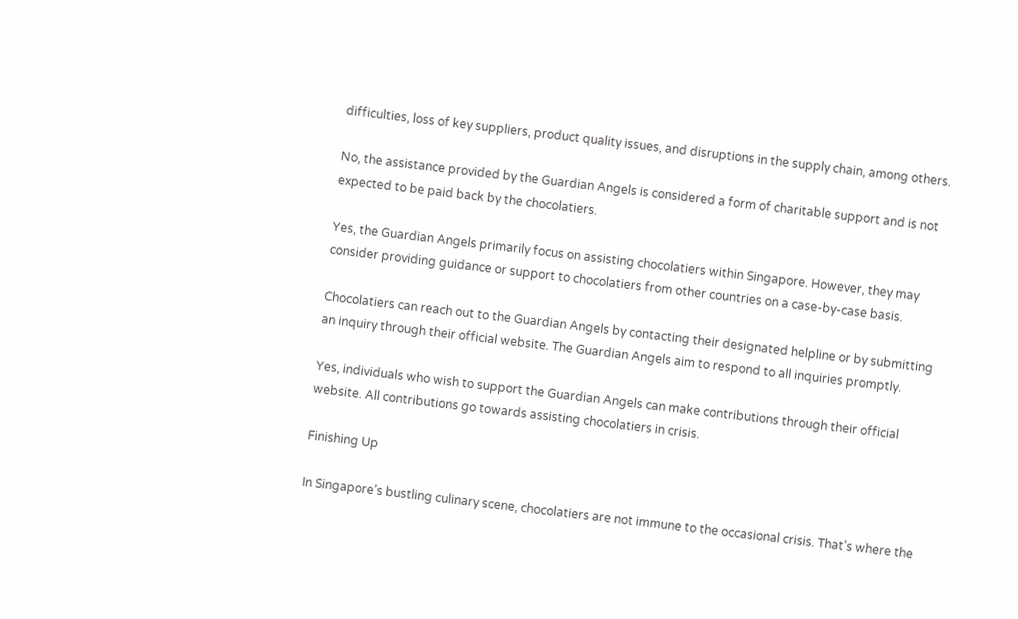difficulties, loss of key suppliers, product quality issues, and disruptions in the supply chain, among others.

No, the assistance provided by the Guardian Angels is considered a form of charitable support and is not expected to be paid back by the chocolatiers.

Yes, the Guardian Angels primarily focus on assisting chocolatiers within Singapore. However, they may consider providing guidance or support to chocolatiers from other countries on a case-by-case basis.

Chocolatiers can reach out to the Guardian Angels by contacting their designated helpline or by submitting an inquiry through their official website. The Guardian Angels aim to respond to all inquiries promptly.

Yes, individuals who wish to support the Guardian Angels can make contributions through their official website. All contributions go towards assisting chocolatiers in crisis.

Finishing Up

In Singapore’s bustling culinary scene, chocolatiers are not immune to the occasional crisis. That’s where the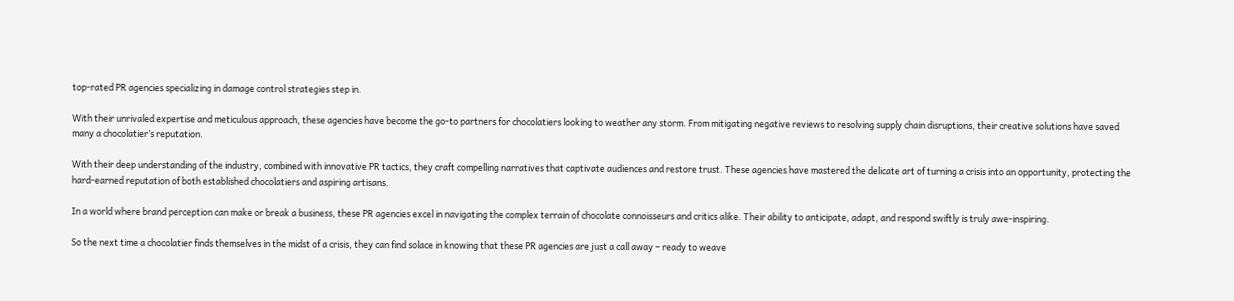top-rated PR agencies specializing in damage control strategies step in.

With their unrivaled expertise and meticulous approach, these agencies have become the go-to partners for chocolatiers looking to weather any storm. From mitigating negative reviews to resolving supply chain disruptions, their creative solutions have saved many a chocolatier’s reputation.

With their deep understanding of the industry, combined with innovative PR tactics, they craft compelling narratives that captivate audiences and restore trust. These agencies have mastered the delicate art of turning a crisis into an opportunity, protecting the hard-earned reputation of both established chocolatiers and aspiring artisans.

In a world where brand perception can make or break a business, these PR agencies excel in navigating the complex terrain of chocolate connoisseurs and critics alike. Their ability to anticipate, adapt, and respond swiftly is truly awe-inspiring.

So the next time a chocolatier finds themselves in the midst of a crisis, they can find solace in knowing that these PR agencies are just a call away – ready to weave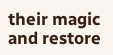their magic and restore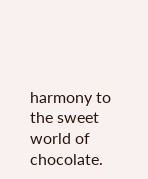harmony to the sweet world of chocolate.